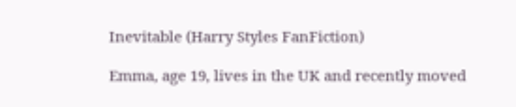Inevitable (Harry Styles FanFiction)

Emma, age 19, lives in the UK and recently moved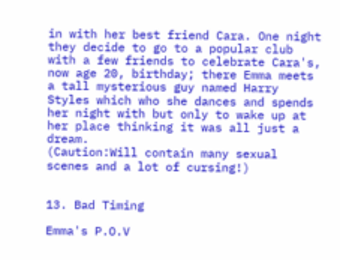in with her best friend Cara. One night they decide to go to a popular club with a few friends to celebrate Cara's, now age 20, birthday; there Emma meets a tall mysterious guy named Harry Styles which who she dances and spends her night with but only to wake up at her place thinking it was all just a dream.
(Caution:Will contain many sexual scenes and a lot of cursing!)


13. Bad Timing

Emma's P.O.V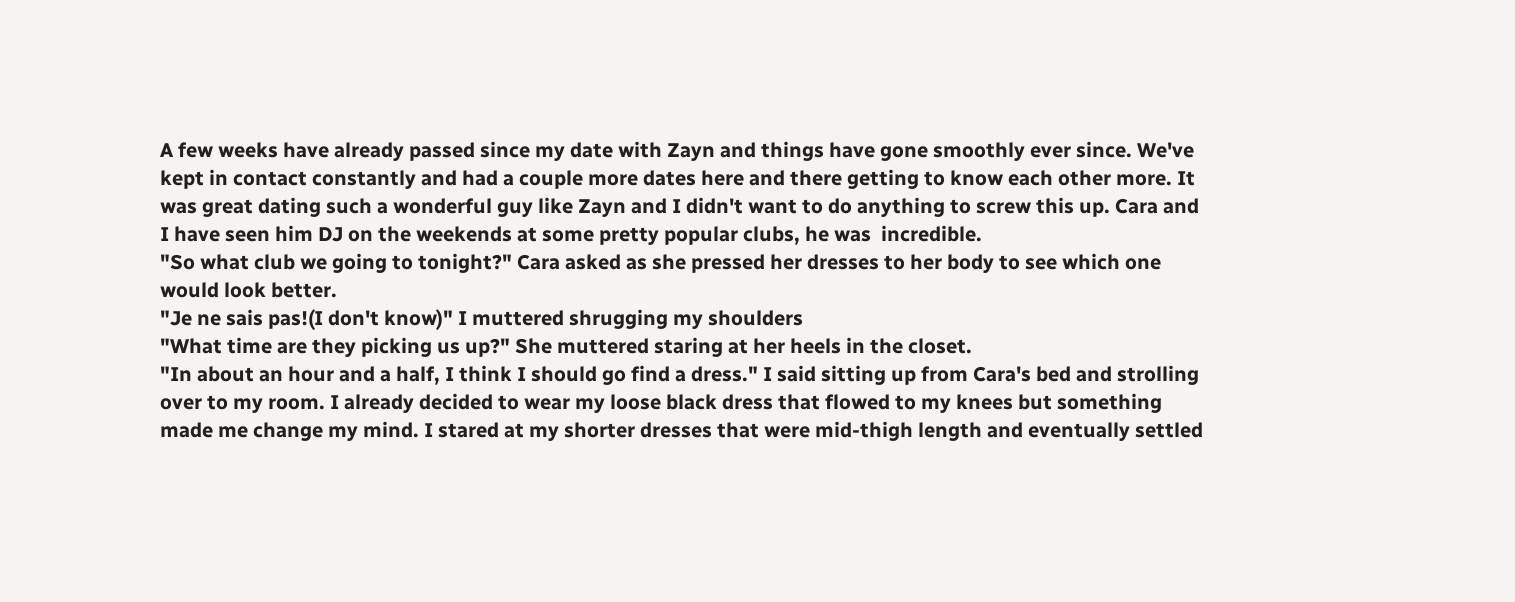A few weeks have already passed since my date with Zayn and things have gone smoothly ever since. We've kept in contact constantly and had a couple more dates here and there getting to know each other more. It was great dating such a wonderful guy like Zayn and I didn't want to do anything to screw this up. Cara and I have seen him DJ on the weekends at some pretty popular clubs, he was  incredible.
"So what club we going to tonight?" Cara asked as she pressed her dresses to her body to see which one would look better.
"Je ne sais pas!(I don't know)" I muttered shrugging my shoulders
"What time are they picking us up?" She muttered staring at her heels in the closet.
"In about an hour and a half, I think I should go find a dress." I said sitting up from Cara's bed and strolling over to my room. I already decided to wear my loose black dress that flowed to my knees but something made me change my mind. I stared at my shorter dresses that were mid-thigh length and eventually settled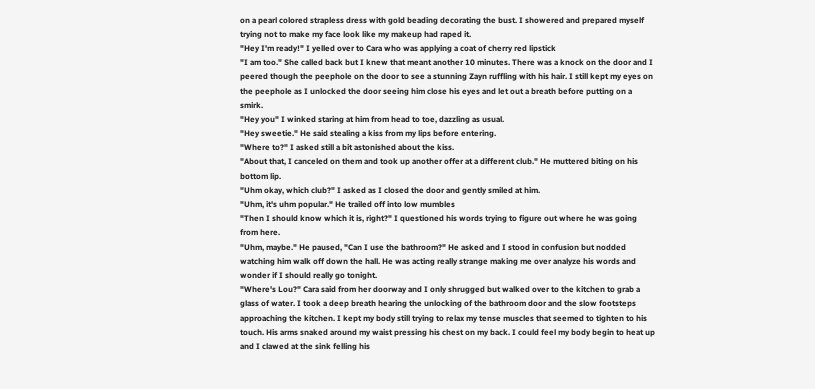on a pearl colored strapless dress with gold beading decorating the bust. I showered and prepared myself trying not to make my face look like my makeup had raped it.
"Hey I'm ready!" I yelled over to Cara who was applying a coat of cherry red lipstick
"I am too." She called back but I knew that meant another 10 minutes. There was a knock on the door and I peered though the peephole on the door to see a stunning Zayn ruffling with his hair. I still kept my eyes on the peephole as I unlocked the door seeing him close his eyes and let out a breath before putting on a smirk.
"Hey you" I winked staring at him from head to toe, dazzling as usual.
"Hey sweetie." He said stealing a kiss from my lips before entering.
"Where to?" I asked still a bit astonished about the kiss.
"About that, I canceled on them and took up another offer at a different club." He muttered biting on his bottom lip.
"Uhm okay, which club?" I asked as I closed the door and gently smiled at him.
"Uhm, it's uhm popular." He trailed off into low mumbles
"Then I should know which it is, right?" I questioned his words trying to figure out where he was going from here.
"Uhm, maybe." He paused, "Can I use the bathroom?" He asked and I stood in confusion but nodded watching him walk off down the hall. He was acting really strange making me over analyze his words and wonder if I should really go tonight.
"Where's Lou?" Cara said from her doorway and I only shrugged but walked over to the kitchen to grab a glass of water. I took a deep breath hearing the unlocking of the bathroom door and the slow footsteps approaching the kitchen. I kept my body still trying to relax my tense muscles that seemed to tighten to his touch. His arms snaked around my waist pressing his chest on my back. I could feel my body begin to heat up and I clawed at the sink felling his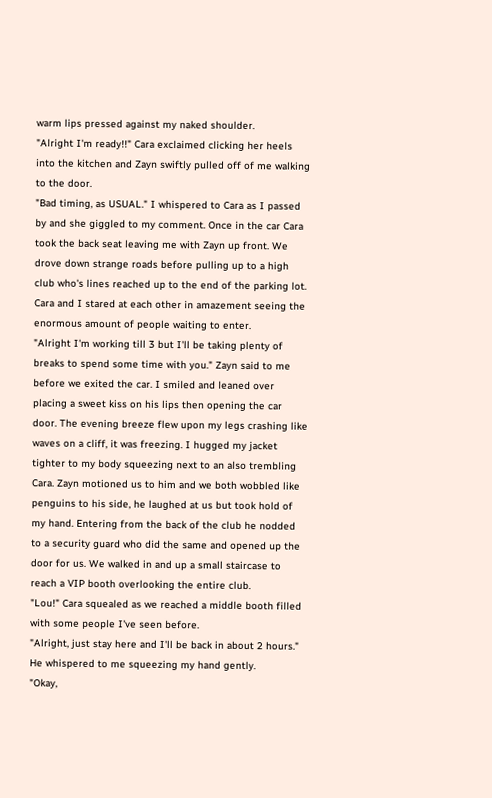warm lips pressed against my naked shoulder.
"Alright I'm ready!!" Cara exclaimed clicking her heels into the kitchen and Zayn swiftly pulled off of me walking to the door.
"Bad timing, as USUAL." I whispered to Cara as I passed by and she giggled to my comment. Once in the car Cara took the back seat leaving me with Zayn up front. We drove down strange roads before pulling up to a high club who's lines reached up to the end of the parking lot. Cara and I stared at each other in amazement seeing the enormous amount of people waiting to enter.
"Alright I'm working till 3 but I'll be taking plenty of breaks to spend some time with you." Zayn said to me before we exited the car. I smiled and leaned over placing a sweet kiss on his lips then opening the car door. The evening breeze flew upon my legs crashing like waves on a cliff, it was freezing. I hugged my jacket tighter to my body squeezing next to an also trembling Cara. Zayn motioned us to him and we both wobbled like penguins to his side, he laughed at us but took hold of my hand. Entering from the back of the club he nodded to a security guard who did the same and opened up the door for us. We walked in and up a small staircase to reach a VIP booth overlooking the entire club.
"Lou!" Cara squealed as we reached a middle booth filled with some people I've seen before.
"Alright, just stay here and I'll be back in about 2 hours." He whispered to me squeezing my hand gently.
"Okay,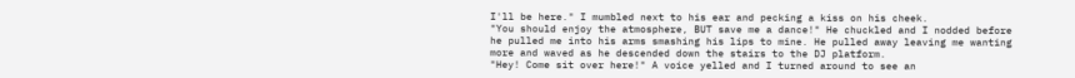I'll be here." I mumbled next to his ear and pecking a kiss on his cheek.
"You should enjoy the atmosphere, BUT save me a dance!" He chuckled and I nodded before he pulled me into his arms smashing his lips to mine. He pulled away leaving me wanting more and waved as he descended down the stairs to the DJ platform.
"Hey! Come sit over here!" A voice yelled and I turned around to see an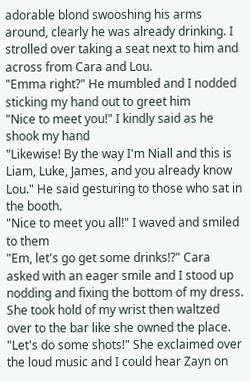adorable blond swooshing his arms around, clearly he was already drinking. I strolled over taking a seat next to him and across from Cara and Lou.
"Emma right?" He mumbled and I nodded sticking my hand out to greet him
"Nice to meet you!" I kindly said as he shook my hand
"Likewise! By the way I'm Niall and this is Liam, Luke, James, and you already know Lou." He said gesturing to those who sat in the booth.
"Nice to meet you all!" I waved and smiled to them
"Em, let's go get some drinks!?" Cara asked with an eager smile and I stood up nodding and fixing the bottom of my dress. She took hold of my wrist then waltzed over to the bar like she owned the place.
"Let's do some shots!" She exclaimed over the loud music and I could hear Zayn on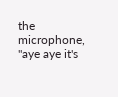the microphone, "aye aye it's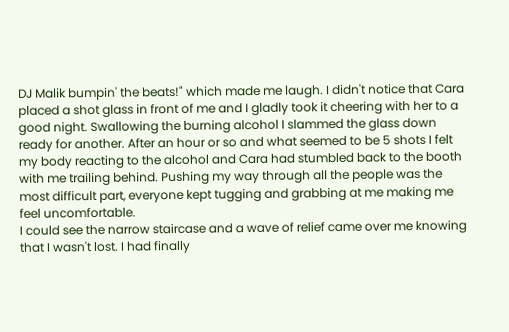DJ Malik bumpin' the beats!" which made me laugh. I didn't notice that Cara placed a shot glass in front of me and I gladly took it cheering with her to a good night. Swallowing the burning alcohol I slammed the glass down ready for another. After an hour or so and what seemed to be 5 shots I felt my body reacting to the alcohol and Cara had stumbled back to the booth with me trailing behind. Pushing my way through all the people was the most difficult part, everyone kept tugging and grabbing at me making me feel uncomfortable.
I could see the narrow staircase and a wave of relief came over me knowing that I wasn't lost. I had finally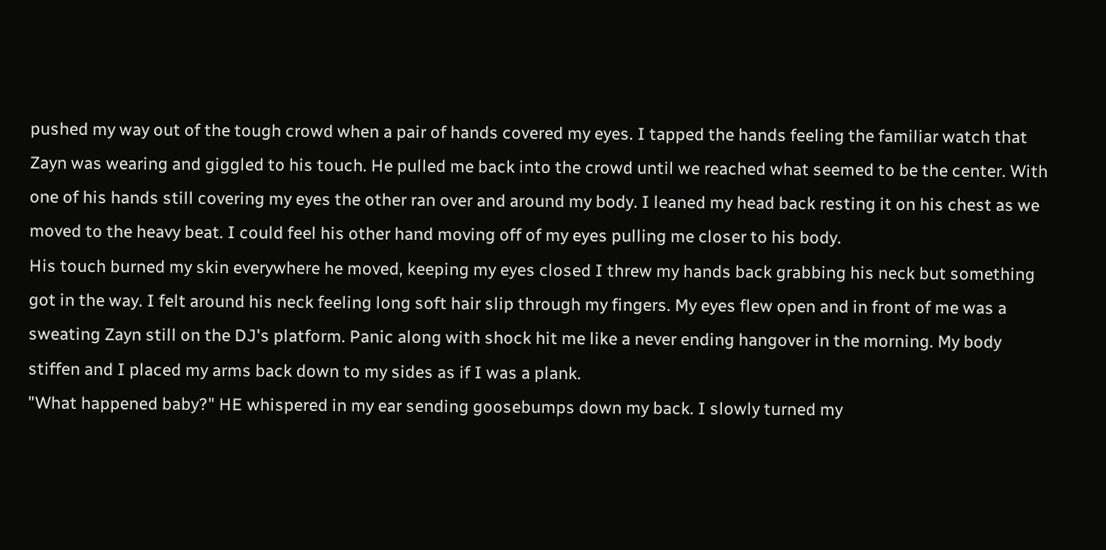pushed my way out of the tough crowd when a pair of hands covered my eyes. I tapped the hands feeling the familiar watch that Zayn was wearing and giggled to his touch. He pulled me back into the crowd until we reached what seemed to be the center. With one of his hands still covering my eyes the other ran over and around my body. I leaned my head back resting it on his chest as we moved to the heavy beat. I could feel his other hand moving off of my eyes pulling me closer to his body.
His touch burned my skin everywhere he moved, keeping my eyes closed I threw my hands back grabbing his neck but something got in the way. I felt around his neck feeling long soft hair slip through my fingers. My eyes flew open and in front of me was a sweating Zayn still on the DJ's platform. Panic along with shock hit me like a never ending hangover in the morning. My body stiffen and I placed my arms back down to my sides as if I was a plank.
"What happened baby?" HE whispered in my ear sending goosebumps down my back. I slowly turned my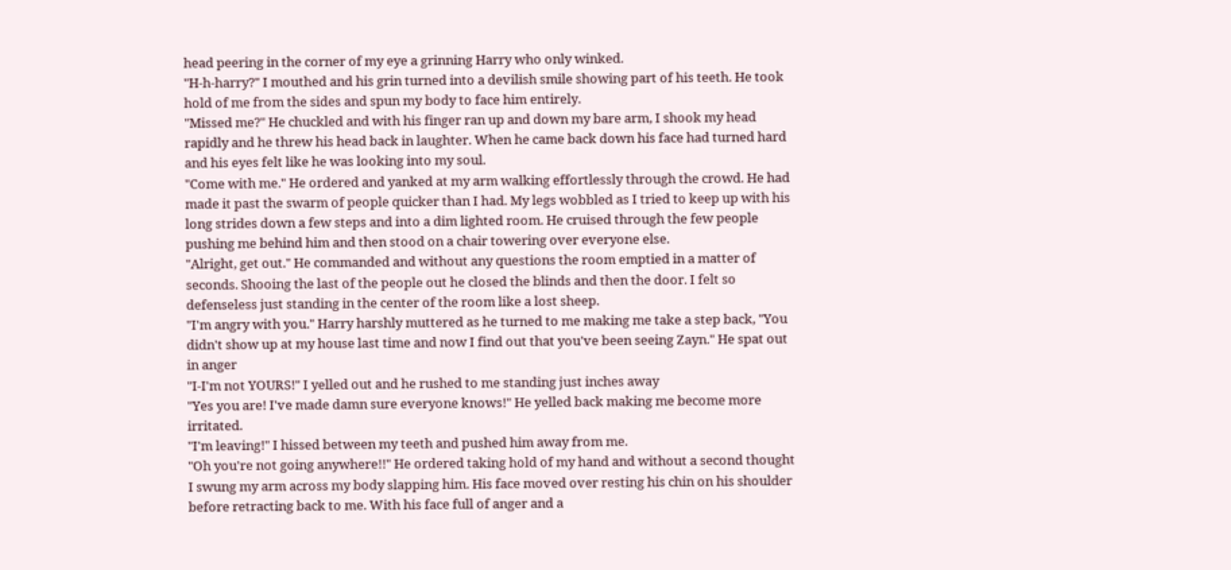head peering in the corner of my eye a grinning Harry who only winked.
"H-h-harry?" I mouthed and his grin turned into a devilish smile showing part of his teeth. He took hold of me from the sides and spun my body to face him entirely.
"Missed me?" He chuckled and with his finger ran up and down my bare arm, I shook my head rapidly and he threw his head back in laughter. When he came back down his face had turned hard and his eyes felt like he was looking into my soul.
"Come with me." He ordered and yanked at my arm walking effortlessly through the crowd. He had made it past the swarm of people quicker than I had. My legs wobbled as I tried to keep up with his long strides down a few steps and into a dim lighted room. He cruised through the few people pushing me behind him and then stood on a chair towering over everyone else.
"Alright, get out." He commanded and without any questions the room emptied in a matter of seconds. Shooing the last of the people out he closed the blinds and then the door. I felt so defenseless just standing in the center of the room like a lost sheep.
"I'm angry with you." Harry harshly muttered as he turned to me making me take a step back, "You didn't show up at my house last time and now I find out that you've been seeing Zayn." He spat out in anger
"I-I'm not YOURS!" I yelled out and he rushed to me standing just inches away
"Yes you are! I've made damn sure everyone knows!" He yelled back making me become more irritated.
"I'm leaving!" I hissed between my teeth and pushed him away from me.
"Oh you're not going anywhere!!" He ordered taking hold of my hand and without a second thought I swung my arm across my body slapping him. His face moved over resting his chin on his shoulder before retracting back to me. With his face full of anger and a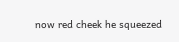now red cheek he squeezed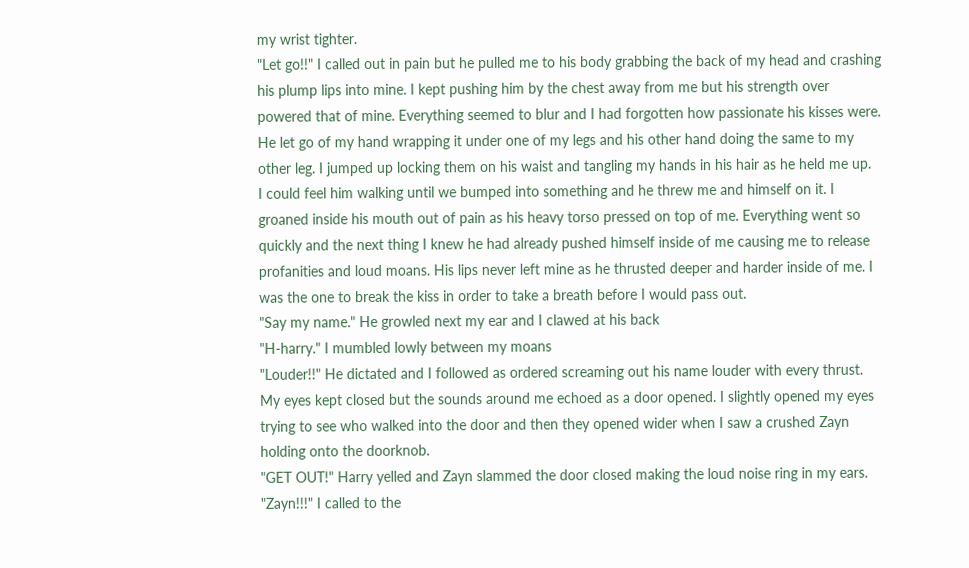my wrist tighter.
"Let go!!" I called out in pain but he pulled me to his body grabbing the back of my head and crashing his plump lips into mine. I kept pushing him by the chest away from me but his strength over powered that of mine. Everything seemed to blur and I had forgotten how passionate his kisses were. He let go of my hand wrapping it under one of my legs and his other hand doing the same to my other leg. I jumped up locking them on his waist and tangling my hands in his hair as he held me up.
I could feel him walking until we bumped into something and he threw me and himself on it. I groaned inside his mouth out of pain as his heavy torso pressed on top of me. Everything went so quickly and the next thing I knew he had already pushed himself inside of me causing me to release profanities and loud moans. His lips never left mine as he thrusted deeper and harder inside of me. I was the one to break the kiss in order to take a breath before I would pass out.
"Say my name." He growled next my ear and I clawed at his back
"H-harry." I mumbled lowly between my moans
"Louder!!" He dictated and I followed as ordered screaming out his name louder with every thrust. My eyes kept closed but the sounds around me echoed as a door opened. I slightly opened my eyes trying to see who walked into the door and then they opened wider when I saw a crushed Zayn holding onto the doorknob.
"GET OUT!" Harry yelled and Zayn slammed the door closed making the loud noise ring in my ears.
"Zayn!!!" I called to the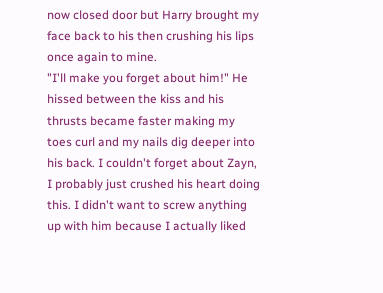now closed door but Harry brought my face back to his then crushing his lips once again to mine.
"I'll make you forget about him!" He hissed between the kiss and his thrusts became faster making my toes curl and my nails dig deeper into his back. I couldn't forget about Zayn, I probably just crushed his heart doing this. I didn't want to screw anything up with him because I actually liked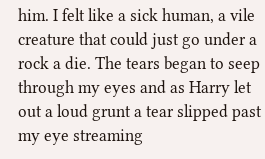him. I felt like a sick human, a vile creature that could just go under a rock a die. The tears began to seep through my eyes and as Harry let out a loud grunt a tear slipped past my eye streaming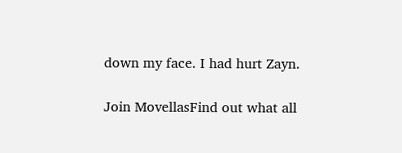down my face. I had hurt Zayn.

Join MovellasFind out what all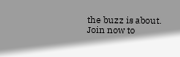the buzz is about. Join now to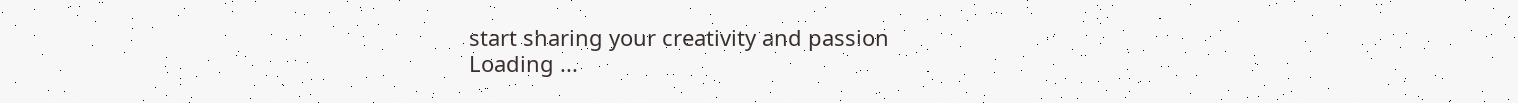start sharing your creativity and passion
Loading ...